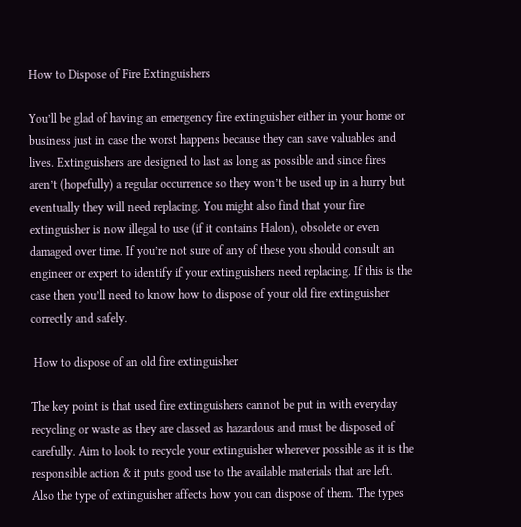How to Dispose of Fire Extinguishers

You’ll be glad of having an emergency fire extinguisher either in your home or business just in case the worst happens because they can save valuables and lives. Extinguishers are designed to last as long as possible and since fires aren’t (hopefully) a regular occurrence so they won’t be used up in a hurry but eventually they will need replacing. You might also find that your fire extinguisher is now illegal to use (if it contains Halon), obsolete or even damaged over time. If you’re not sure of any of these you should consult an engineer or expert to identify if your extinguishers need replacing. If this is the case then you’ll need to know how to dispose of your old fire extinguisher correctly and safely.

 How to dispose of an old fire extinguisher

The key point is that used fire extinguishers cannot be put in with everyday recycling or waste as they are classed as hazardous and must be disposed of carefully. Aim to look to recycle your extinguisher wherever possible as it is the responsible action & it puts good use to the available materials that are left. Also the type of extinguisher affects how you can dispose of them. The types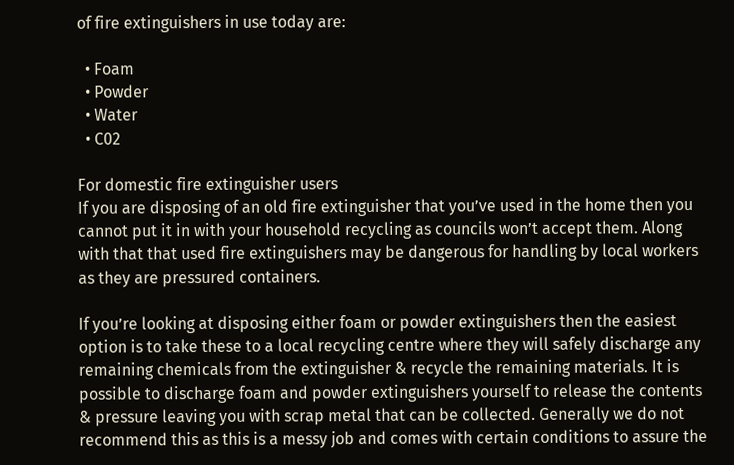of fire extinguishers in use today are:

  • Foam
  • Powder
  • Water
  • C02

For domestic fire extinguisher users
If you are disposing of an old fire extinguisher that you’ve used in the home then you cannot put it in with your household recycling as councils won’t accept them. Along with that that used fire extinguishers may be dangerous for handling by local workers as they are pressured containers.

If you’re looking at disposing either foam or powder extinguishers then the easiest option is to take these to a local recycling centre where they will safely discharge any remaining chemicals from the extinguisher & recycle the remaining materials. It is possible to discharge foam and powder extinguishers yourself to release the contents & pressure leaving you with scrap metal that can be collected. Generally we do not recommend this as this is a messy job and comes with certain conditions to assure the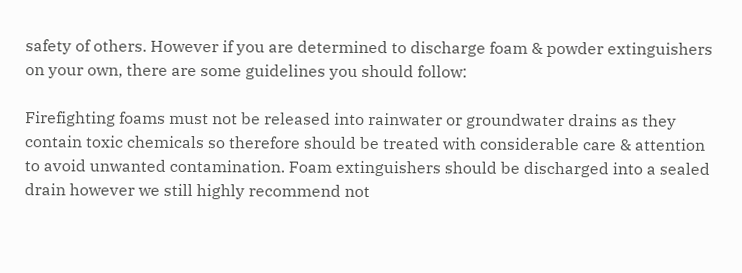safety of others. However if you are determined to discharge foam & powder extinguishers on your own, there are some guidelines you should follow:

Firefighting foams must not be released into rainwater or groundwater drains as they contain toxic chemicals so therefore should be treated with considerable care & attention to avoid unwanted contamination. Foam extinguishers should be discharged into a sealed drain however we still highly recommend not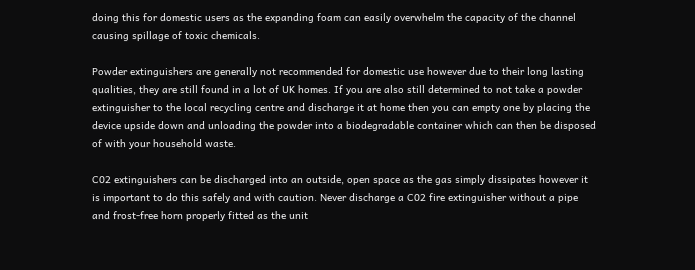doing this for domestic users as the expanding foam can easily overwhelm the capacity of the channel causing spillage of toxic chemicals.

Powder extinguishers are generally not recommended for domestic use however due to their long lasting qualities, they are still found in a lot of UK homes. If you are also still determined to not take a powder extinguisher to the local recycling centre and discharge it at home then you can empty one by placing the device upside down and unloading the powder into a biodegradable container which can then be disposed of with your household waste.

C02 extinguishers can be discharged into an outside, open space as the gas simply dissipates however it is important to do this safely and with caution. Never discharge a C02 fire extinguisher without a pipe and frost-free horn properly fitted as the unit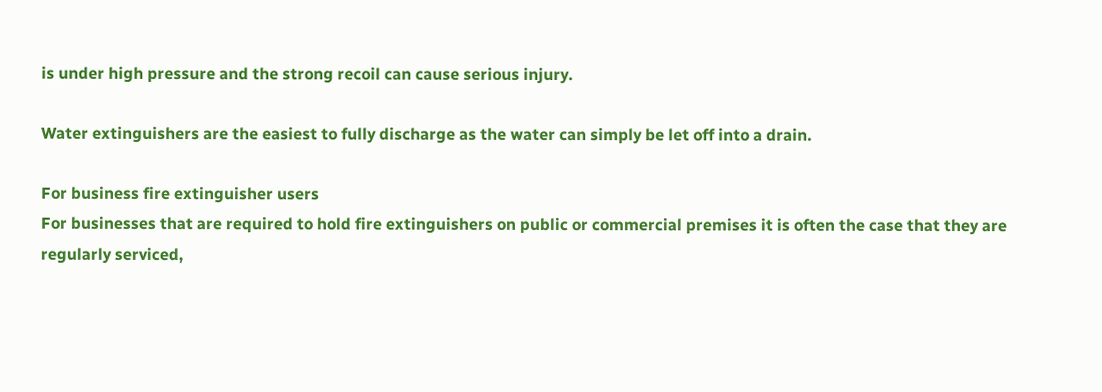is under high pressure and the strong recoil can cause serious injury.

Water extinguishers are the easiest to fully discharge as the water can simply be let off into a drain.

For business fire extinguisher users
For businesses that are required to hold fire extinguishers on public or commercial premises it is often the case that they are regularly serviced,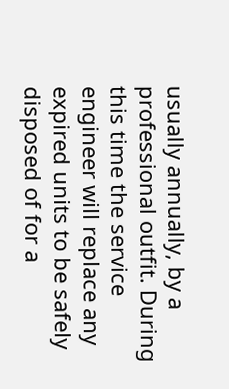usually annually, by a professional outfit. During this time the service engineer will replace any expired units to be safely disposed of for a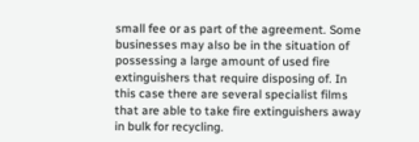small fee or as part of the agreement. Some businesses may also be in the situation of possessing a large amount of used fire extinguishers that require disposing of. In this case there are several specialist films that are able to take fire extinguishers away in bulk for recycling.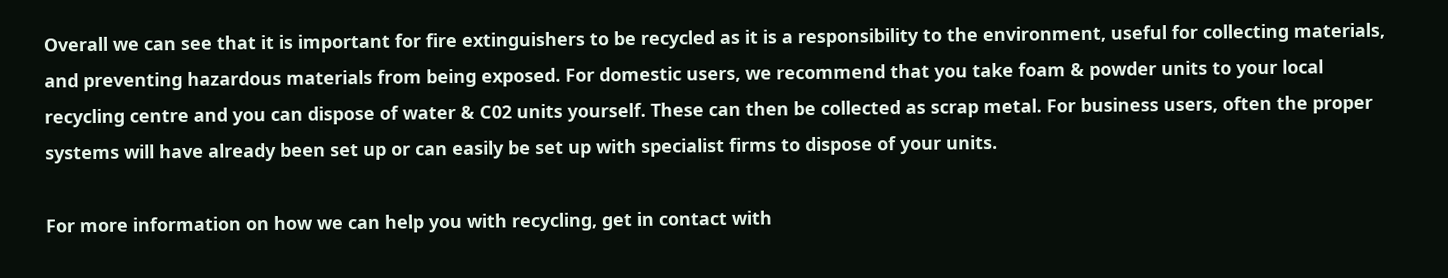Overall we can see that it is important for fire extinguishers to be recycled as it is a responsibility to the environment, useful for collecting materials, and preventing hazardous materials from being exposed. For domestic users, we recommend that you take foam & powder units to your local recycling centre and you can dispose of water & C02 units yourself. These can then be collected as scrap metal. For business users, often the proper systems will have already been set up or can easily be set up with specialist firms to dispose of your units.

For more information on how we can help you with recycling, get in contact with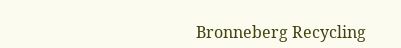Bronneberg Recycling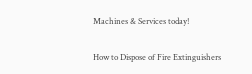Machines & Services today!

How to Dispose of Fire Extinguishers